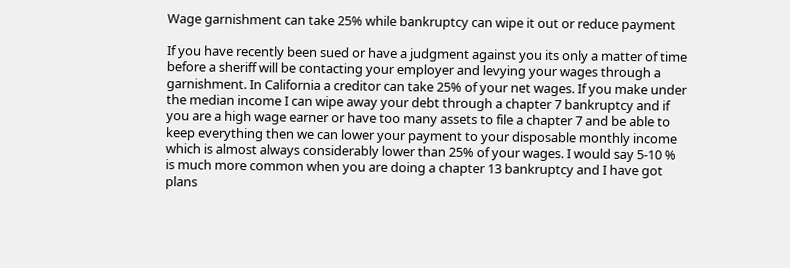Wage garnishment can take 25% while bankruptcy can wipe it out or reduce payment

If you have recently been sued or have a judgment against you its only a matter of time before a sheriff will be contacting your employer and levying your wages through a garnishment. In California a creditor can take 25% of your net wages. If you make under the median income I can wipe away your debt through a chapter 7 bankruptcy and if you are a high wage earner or have too many assets to file a chapter 7 and be able to keep everything then we can lower your payment to your disposable monthly income which is almost always considerably lower than 25% of your wages. I would say 5-10 % is much more common when you are doing a chapter 13 bankruptcy and I have got plans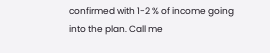confirmed with 1-2 % of income going into the plan. Call me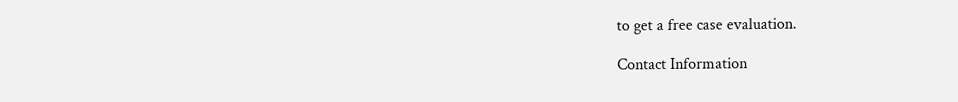to get a free case evaluation.

Contact Information